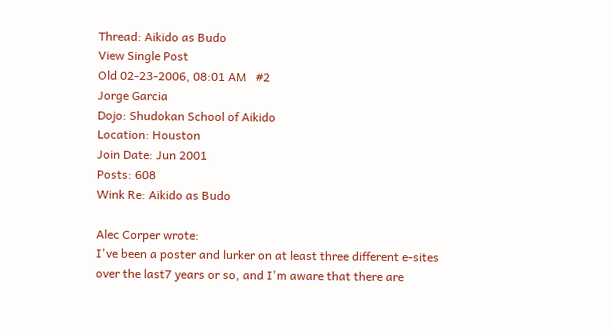Thread: Aikido as Budo
View Single Post
Old 02-23-2006, 08:01 AM   #2
Jorge Garcia
Dojo: Shudokan School of Aikido
Location: Houston
Join Date: Jun 2001
Posts: 608
Wink Re: Aikido as Budo

Alec Corper wrote:
I've been a poster and lurker on at least three different e-sites over the last7 years or so, and I'm aware that there are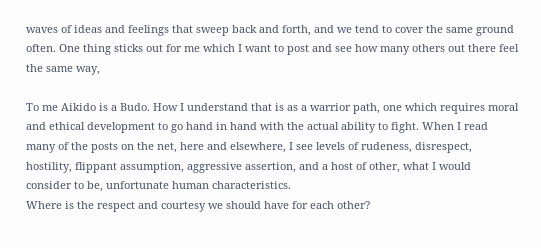waves of ideas and feelings that sweep back and forth, and we tend to cover the same ground often. One thing sticks out for me which I want to post and see how many others out there feel the same way,

To me Aikido is a Budo. How I understand that is as a warrior path, one which requires moral and ethical development to go hand in hand with the actual ability to fight. When I read many of the posts on the net, here and elsewhere, I see levels of rudeness, disrespect, hostility, flippant assumption, aggressive assertion, and a host of other, what I would consider to be, unfortunate human characteristics.
Where is the respect and courtesy we should have for each other?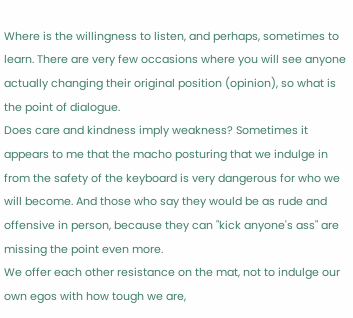Where is the willingness to listen, and perhaps, sometimes to learn. There are very few occasions where you will see anyone actually changing their original position (opinion), so what is the point of dialogue.
Does care and kindness imply weakness? Sometimes it appears to me that the macho posturing that we indulge in from the safety of the keyboard is very dangerous for who we will become. And those who say they would be as rude and offensive in person, because they can "kick anyone's ass" are missing the point even more.
We offer each other resistance on the mat, not to indulge our own egos with how tough we are,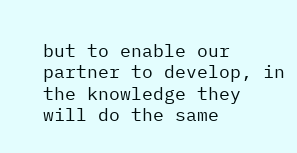but to enable our partner to develop, in the knowledge they will do the same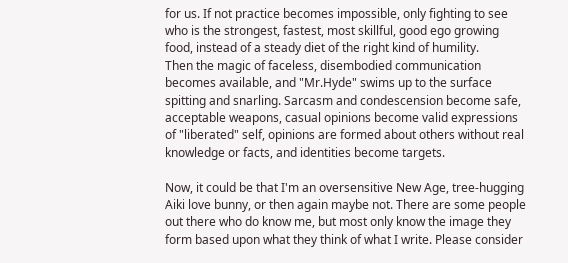for us. If not practice becomes impossible, only fighting to see who is the strongest, fastest, most skillful, good ego growing food, instead of a steady diet of the right kind of humility.
Then the magic of faceless, disembodied communication becomes available, and "Mr.Hyde" swims up to the surface spitting and snarling. Sarcasm and condescension become safe, acceptable weapons, casual opinions become valid expressions of "liberated" self, opinions are formed about others without real knowledge or facts, and identities become targets.

Now, it could be that I'm an oversensitive New Age, tree-hugging Aiki love bunny, or then again maybe not. There are some people out there who do know me, but most only know the image they form based upon what they think of what I write. Please consider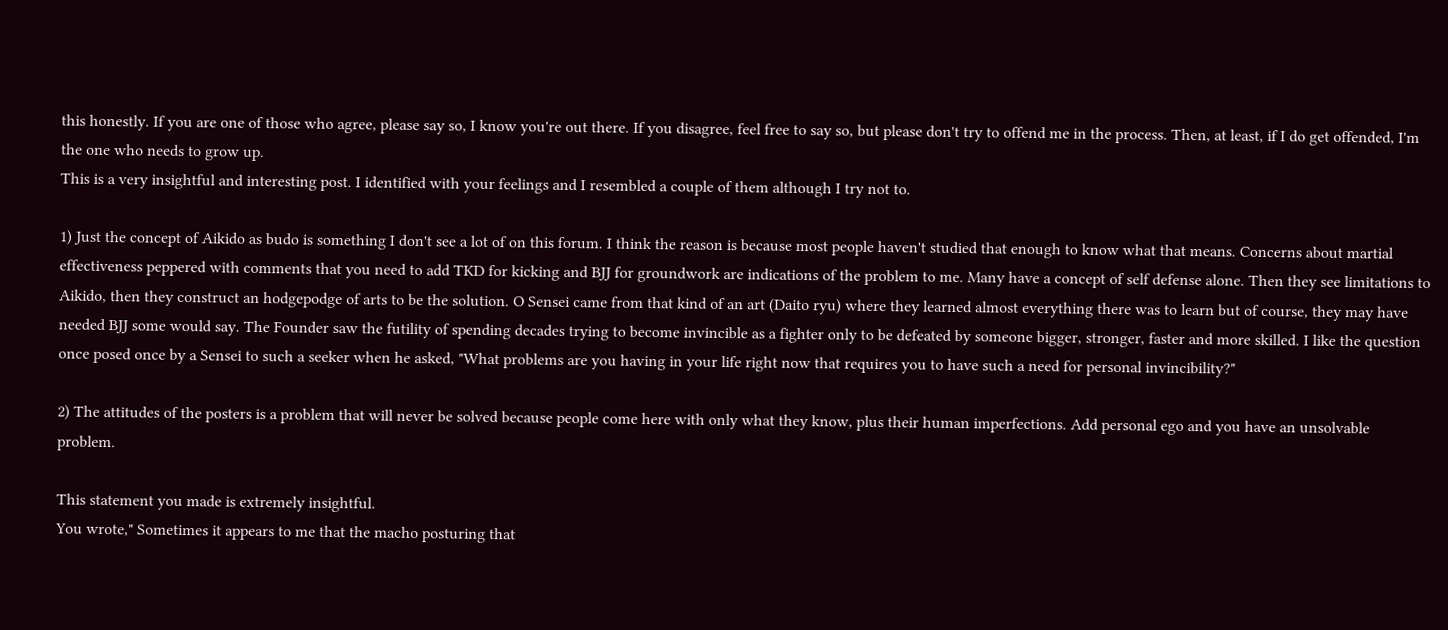this honestly. If you are one of those who agree, please say so, I know you're out there. If you disagree, feel free to say so, but please don't try to offend me in the process. Then, at least, if I do get offended, I'm the one who needs to grow up.
This is a very insightful and interesting post. I identified with your feelings and I resembled a couple of them although I try not to.

1) Just the concept of Aikido as budo is something I don't see a lot of on this forum. I think the reason is because most people haven't studied that enough to know what that means. Concerns about martial effectiveness peppered with comments that you need to add TKD for kicking and BJJ for groundwork are indications of the problem to me. Many have a concept of self defense alone. Then they see limitations to Aikido, then they construct an hodgepodge of arts to be the solution. O Sensei came from that kind of an art (Daito ryu) where they learned almost everything there was to learn but of course, they may have needed BJJ some would say. The Founder saw the futility of spending decades trying to become invincible as a fighter only to be defeated by someone bigger, stronger, faster and more skilled. I like the question once posed once by a Sensei to such a seeker when he asked, "What problems are you having in your life right now that requires you to have such a need for personal invincibility?"

2) The attitudes of the posters is a problem that will never be solved because people come here with only what they know, plus their human imperfections. Add personal ego and you have an unsolvable problem.

This statement you made is extremely insightful.
You wrote," Sometimes it appears to me that the macho posturing that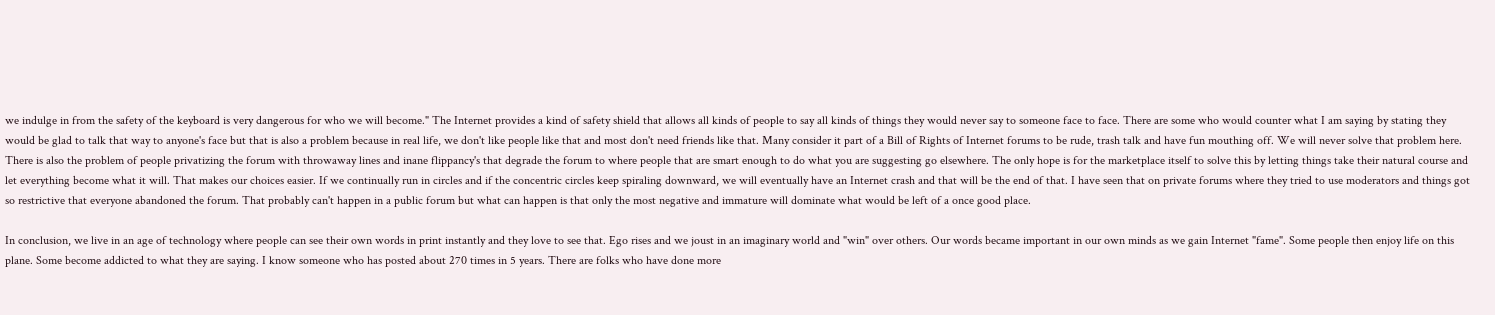we indulge in from the safety of the keyboard is very dangerous for who we will become." The Internet provides a kind of safety shield that allows all kinds of people to say all kinds of things they would never say to someone face to face. There are some who would counter what I am saying by stating they would be glad to talk that way to anyone's face but that is also a problem because in real life, we don't like people like that and most don't need friends like that. Many consider it part of a Bill of Rights of Internet forums to be rude, trash talk and have fun mouthing off. We will never solve that problem here.
There is also the problem of people privatizing the forum with throwaway lines and inane flippancy's that degrade the forum to where people that are smart enough to do what you are suggesting go elsewhere. The only hope is for the marketplace itself to solve this by letting things take their natural course and let everything become what it will. That makes our choices easier. If we continually run in circles and if the concentric circles keep spiraling downward, we will eventually have an Internet crash and that will be the end of that. I have seen that on private forums where they tried to use moderators and things got so restrictive that everyone abandoned the forum. That probably can't happen in a public forum but what can happen is that only the most negative and immature will dominate what would be left of a once good place.

In conclusion, we live in an age of technology where people can see their own words in print instantly and they love to see that. Ego rises and we joust in an imaginary world and "win" over others. Our words became important in our own minds as we gain Internet "fame". Some people then enjoy life on this plane. Some become addicted to what they are saying. I know someone who has posted about 270 times in 5 years. There are folks who have done more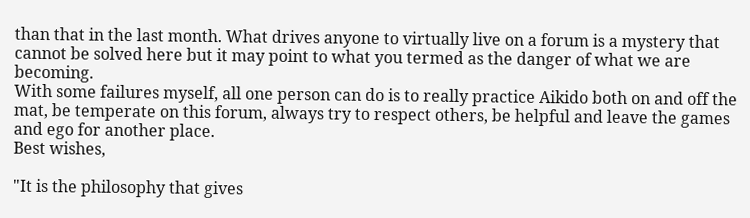than that in the last month. What drives anyone to virtually live on a forum is a mystery that cannot be solved here but it may point to what you termed as the danger of what we are becoming.
With some failures myself, all one person can do is to really practice Aikido both on and off the mat, be temperate on this forum, always try to respect others, be helpful and leave the games and ego for another place.
Best wishes,

"It is the philosophy that gives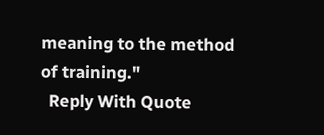meaning to the method of training."
  Reply With Quote